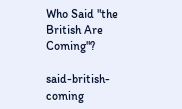Who Said "the British Are Coming"?

said-british-coming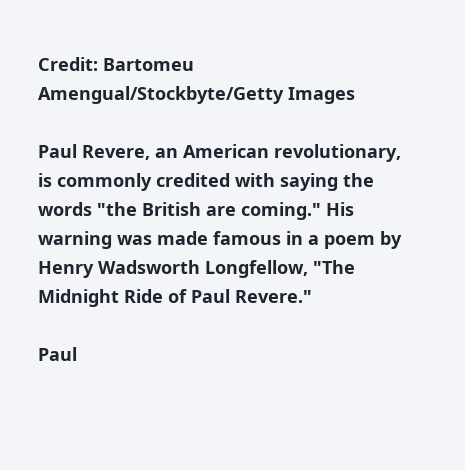Credit: Bartomeu Amengual/Stockbyte/Getty Images

Paul Revere, an American revolutionary, is commonly credited with saying the words "the British are coming." His warning was made famous in a poem by Henry Wadsworth Longfellow, "The Midnight Ride of Paul Revere."

Paul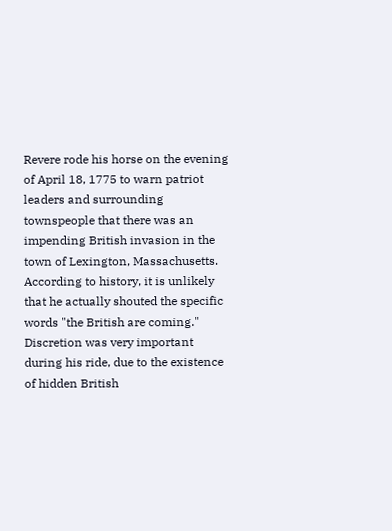Revere rode his horse on the evening of April 18, 1775 to warn patriot leaders and surrounding townspeople that there was an impending British invasion in the town of Lexington, Massachusetts. According to history, it is unlikely that he actually shouted the specific words "the British are coming." Discretion was very important during his ride, due to the existence of hidden British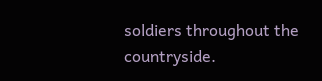soldiers throughout the countryside.